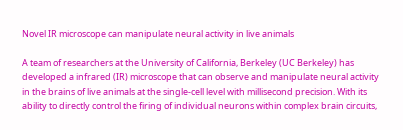Novel IR microscope can manipulate neural activity in live animals

A team of researchers at the University of California, Berkeley (UC Berkeley) has developed a infrared (IR) microscope that can observe and manipulate neural activity in the brains of live animals at the single-cell level with millisecond precision. With its ability to directly control the firing of individual neurons within complex brain circuits,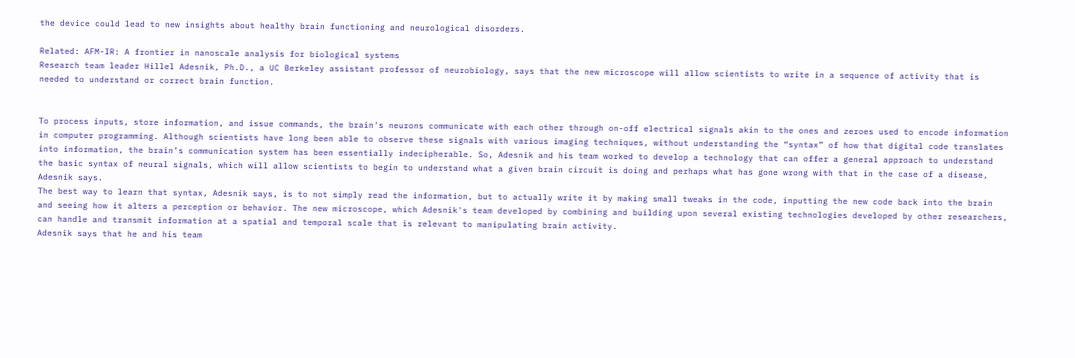the device could lead to new insights about healthy brain functioning and neurological disorders.

Related: AFM-IR: A frontier in nanoscale analysis for biological systems
Research team leader Hillel Adesnik, Ph.D., a UC Berkeley assistant professor of neurobiology, says that the new microscope will allow scientists to write in a sequence of activity that is needed to understand or correct brain function.


To process inputs, store information, and issue commands, the brain's neurons communicate with each other through on-off electrical signals akin to the ones and zeroes used to encode information in computer programming. Although scientists have long been able to observe these signals with various imaging techniques, without understanding the “syntax” of how that digital code translates into information, the brain’s communication system has been essentially indecipherable. So, Adesnik and his team worked to develop a technology that can offer a general approach to understand the basic syntax of neural signals, which will allow scientists to begin to understand what a given brain circuit is doing and perhaps what has gone wrong with that in the case of a disease, Adesnik says.
The best way to learn that syntax, Adesnik says, is to not simply read the information, but to actually write it by making small tweaks in the code, inputting the new code back into the brain and seeing how it alters a perception or behavior. The new microscope, which Adesnik's team developed by combining and building upon several existing technologies developed by other researchers, can handle and transmit information at a spatial and temporal scale that is relevant to manipulating brain activity.
Adesnik says that he and his team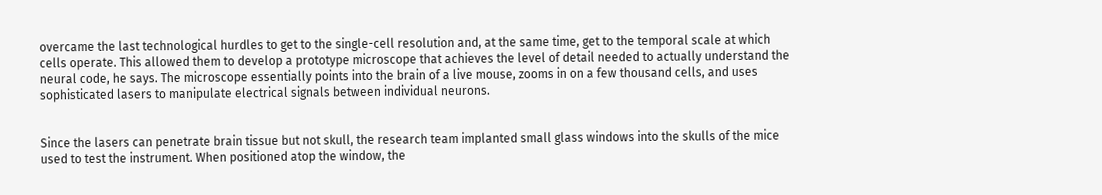overcame the last technological hurdles to get to the single-cell resolution and, at the same time, get to the temporal scale at which cells operate. This allowed them to develop a prototype microscope that achieves the level of detail needed to actually understand the neural code, he says. The microscope essentially points into the brain of a live mouse, zooms in on a few thousand cells, and uses sophisticated lasers to manipulate electrical signals between individual neurons.


Since the lasers can penetrate brain tissue but not skull, the research team implanted small glass windows into the skulls of the mice used to test the instrument. When positioned atop the window, the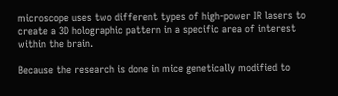microscope uses two different types of high-power IR lasers to create a 3D holographic pattern in a specific area of interest within the brain.

Because the research is done in mice genetically modified to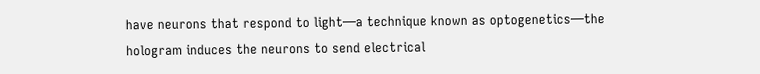have neurons that respond to light—a technique known as optogenetics—the hologram induces the neurons to send electrical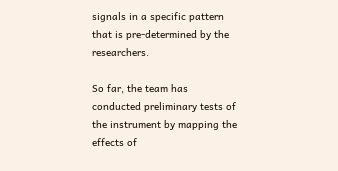signals in a specific pattern that is pre-determined by the researchers.

So far, the team has conducted preliminary tests of the instrument by mapping the effects of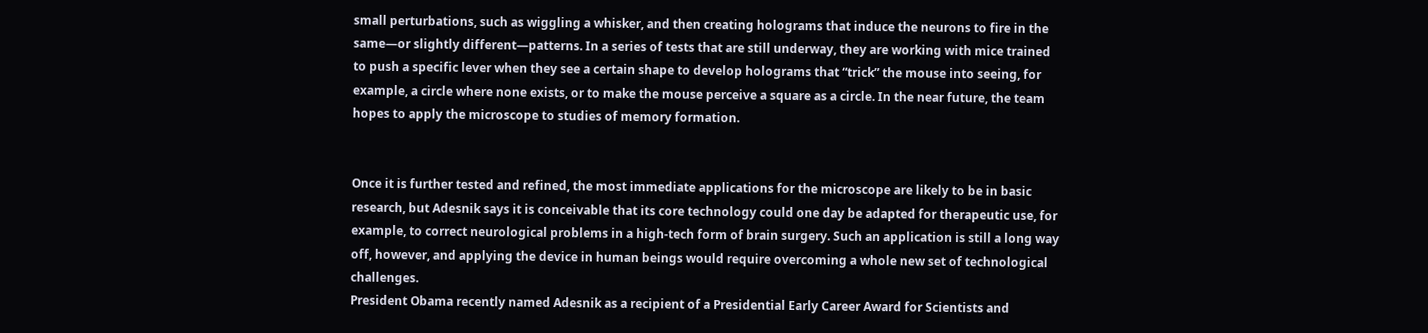small perturbations, such as wiggling a whisker, and then creating holograms that induce the neurons to fire in the same—or slightly different—patterns. In a series of tests that are still underway, they are working with mice trained to push a specific lever when they see a certain shape to develop holograms that “trick” the mouse into seeing, for example, a circle where none exists, or to make the mouse perceive a square as a circle. In the near future, the team hopes to apply the microscope to studies of memory formation.


Once it is further tested and refined, the most immediate applications for the microscope are likely to be in basic research, but Adesnik says it is conceivable that its core technology could one day be adapted for therapeutic use, for example, to correct neurological problems in a high-tech form of brain surgery. Such an application is still a long way off, however, and applying the device in human beings would require overcoming a whole new set of technological challenges.
President Obama recently named Adesnik as a recipient of a Presidential Early Career Award for Scientists and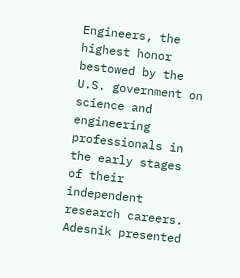Engineers, the highest honor bestowed by the U.S. government on science and engineering professionals in the early stages of their independent research careers.
Adesnik presented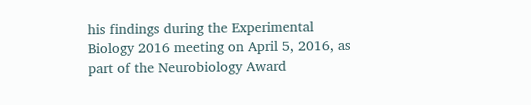his findings during the Experimental Biology 2016 meeting on April 5, 2016, as part of the Neurobiology Award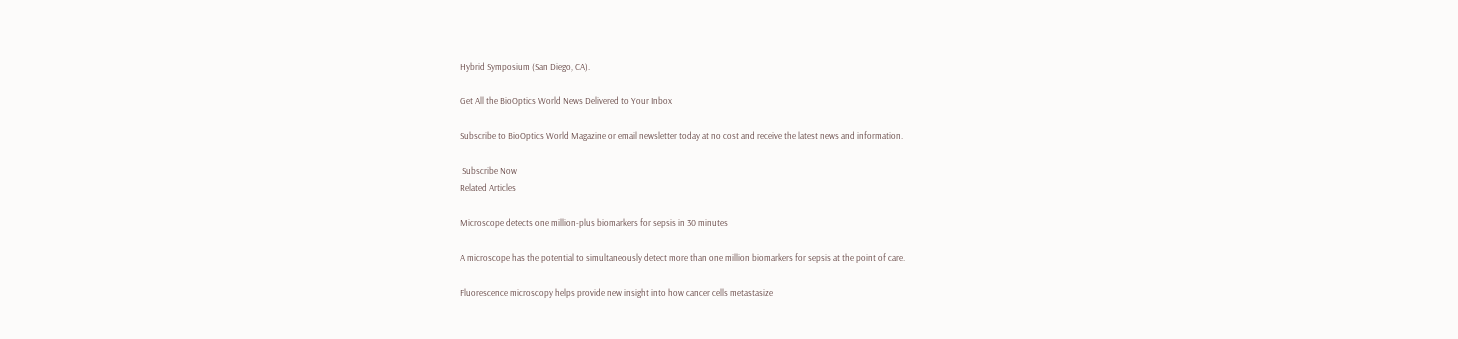Hybrid Symposium (San Diego, CA).

Get All the BioOptics World News Delivered to Your Inbox

Subscribe to BioOptics World Magazine or email newsletter today at no cost and receive the latest news and information.

 Subscribe Now
Related Articles

Microscope detects one million-plus biomarkers for sepsis in 30 minutes

A microscope has the potential to simultaneously detect more than one million biomarkers for sepsis at the point of care.

Fluorescence microscopy helps provide new insight into how cancer cells metastasize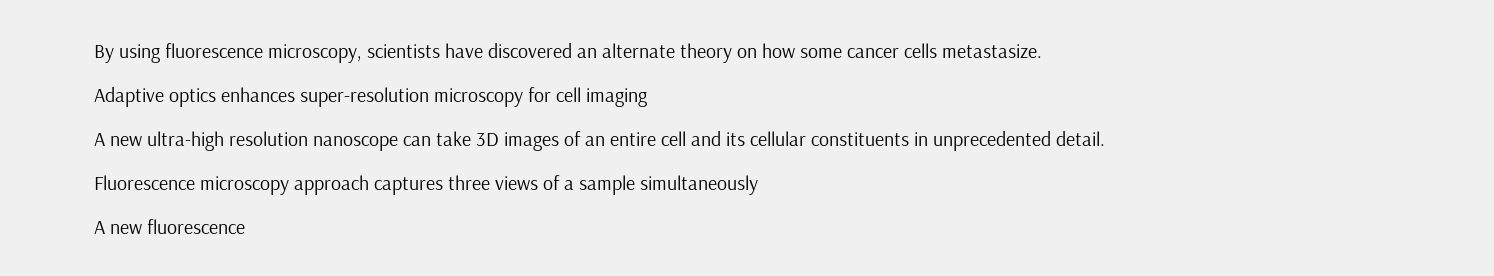By using fluorescence microscopy, scientists have discovered an alternate theory on how some cancer cells metastasize.

Adaptive optics enhances super-resolution microscopy for cell imaging

A new ultra-high resolution nanoscope can take 3D images of an entire cell and its cellular constituents in unprecedented detail.

Fluorescence microscopy approach captures three views of a sample simultaneously

A new fluorescence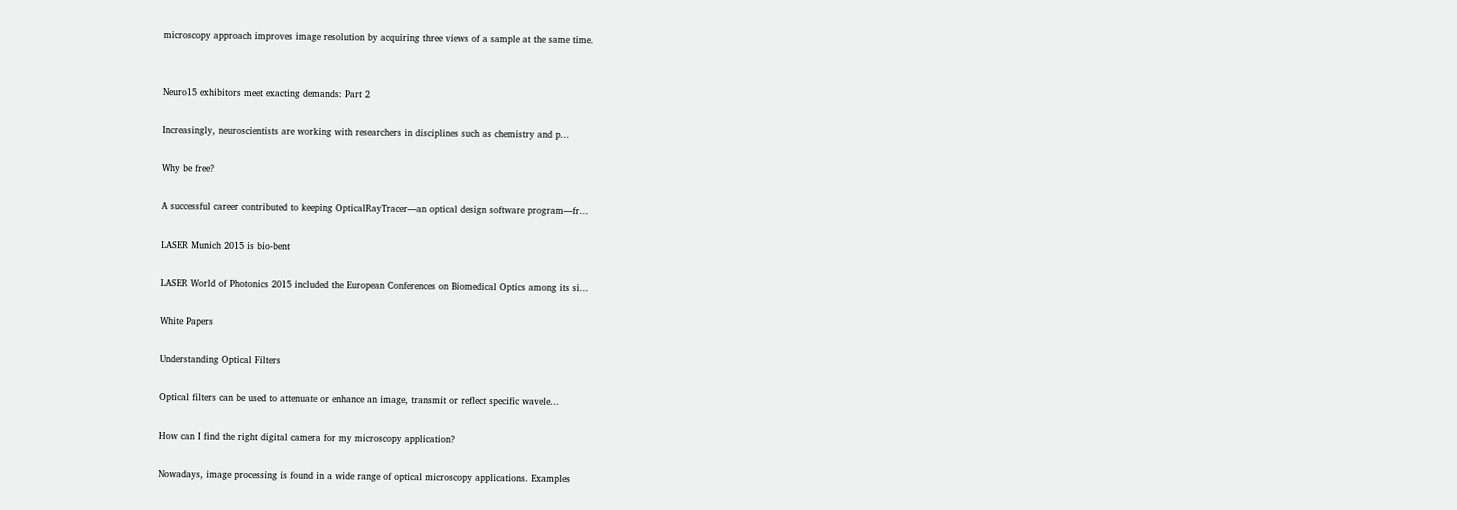microscopy approach improves image resolution by acquiring three views of a sample at the same time.


Neuro15 exhibitors meet exacting demands: Part 2

Increasingly, neuroscientists are working with researchers in disciplines such as chemistry and p...

Why be free?

A successful career contributed to keeping OpticalRayTracer—an optical design software program—fr...

LASER Munich 2015 is bio-bent

LASER World of Photonics 2015 included the European Conferences on Biomedical Optics among its si...

White Papers

Understanding Optical Filters

Optical filters can be used to attenuate or enhance an image, transmit or reflect specific wavele...

How can I find the right digital camera for my microscopy application?

Nowadays, image processing is found in a wide range of optical microscopy applications. Examples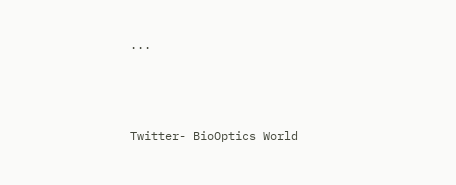...



Twitter- BioOptics World